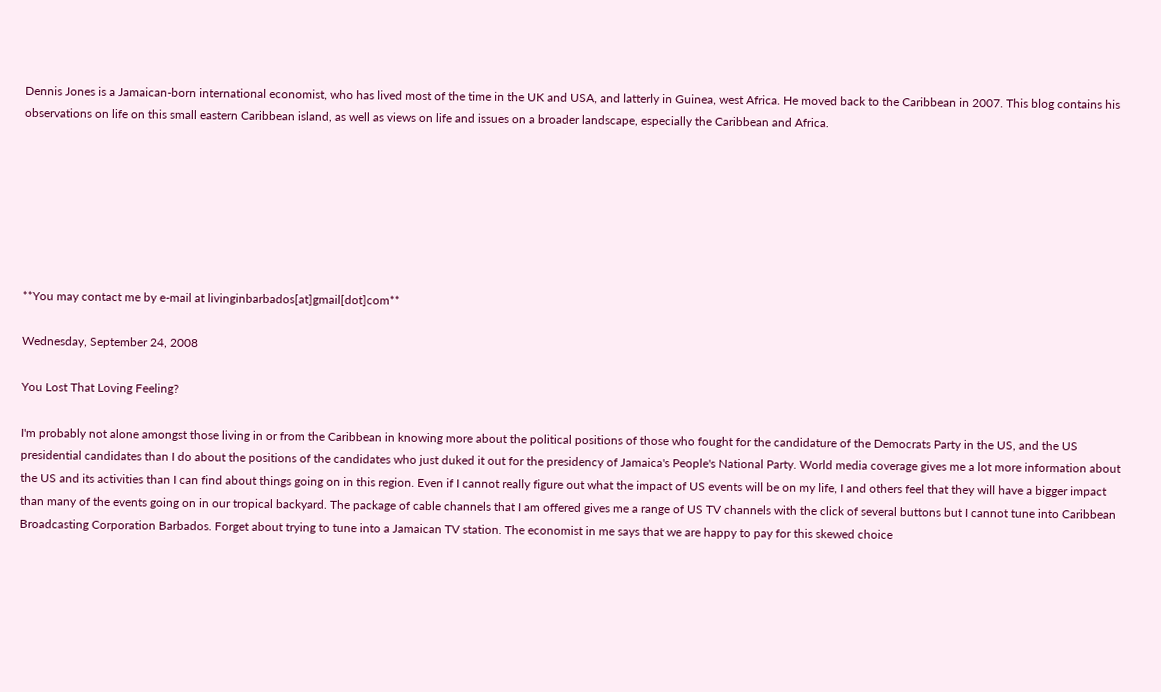Dennis Jones is a Jamaican-born international economist, who has lived most of the time in the UK and USA, and latterly in Guinea, west Africa. He moved back to the Caribbean in 2007. This blog contains his observations on life on this small eastern Caribbean island, as well as views on life and issues on a broader landscape, especially the Caribbean and Africa.







**You may contact me by e-mail at livinginbarbados[at]gmail[dot]com**

Wednesday, September 24, 2008

You Lost That Loving Feeling?

I'm probably not alone amongst those living in or from the Caribbean in knowing more about the political positions of those who fought for the candidature of the Democrats Party in the US, and the US presidential candidates than I do about the positions of the candidates who just duked it out for the presidency of Jamaica's People's National Party. World media coverage gives me a lot more information about the US and its activities than I can find about things going on in this region. Even if I cannot really figure out what the impact of US events will be on my life, I and others feel that they will have a bigger impact than many of the events going on in our tropical backyard. The package of cable channels that I am offered gives me a range of US TV channels with the click of several buttons but I cannot tune into Caribbean Broadcasting Corporation Barbados. Forget about trying to tune into a Jamaican TV station. The economist in me says that we are happy to pay for this skewed choice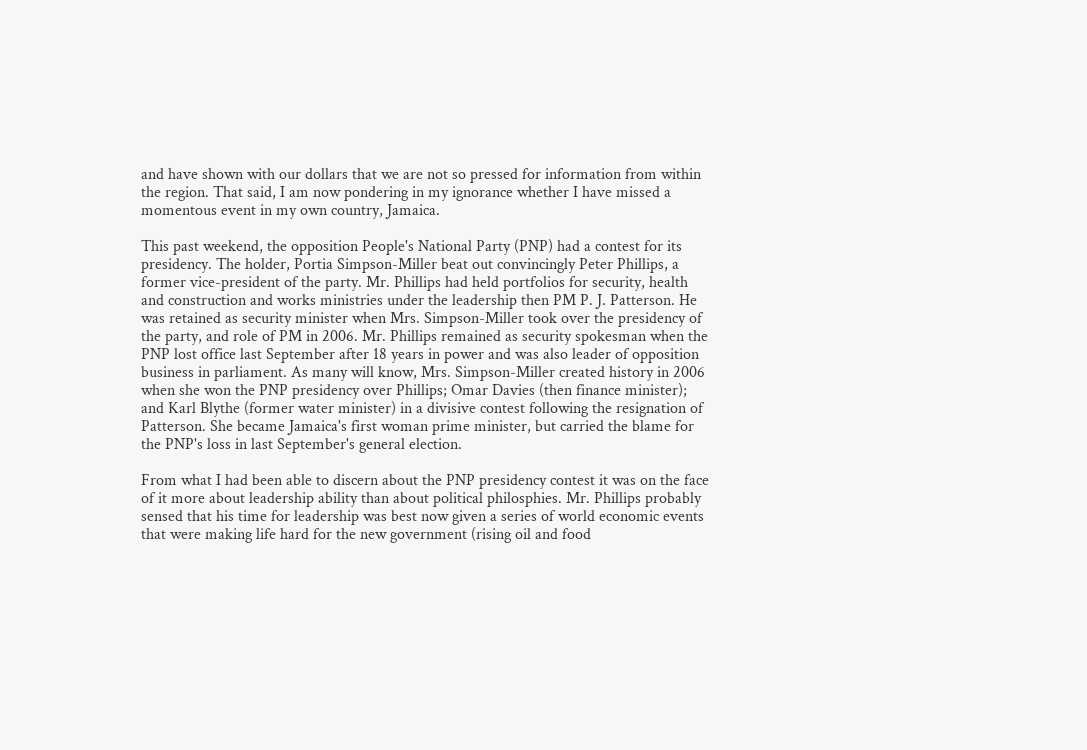and have shown with our dollars that we are not so pressed for information from within the region. That said, I am now pondering in my ignorance whether I have missed a momentous event in my own country, Jamaica.

This past weekend, the opposition People's National Party (PNP) had a contest for its presidency. The holder, Portia Simpson-Miller beat out convincingly Peter Phillips, a former vice-president of the party. Mr. Phillips had held portfolios for security, health and construction and works ministries under the leadership then PM P. J. Patterson. He was retained as security minister when Mrs. Simpson-Miller took over the presidency of the party, and role of PM in 2006. Mr. Phillips remained as security spokesman when the PNP lost office last September after 18 years in power and was also leader of opposition business in parliament. As many will know, Mrs. Simpson-Miller created history in 2006 when she won the PNP presidency over Phillips; Omar Davies (then finance minister); and Karl Blythe (former water minister) in a divisive contest following the resignation of Patterson. She became Jamaica's first woman prime minister, but carried the blame for the PNP's loss in last September's general election.

From what I had been able to discern about the PNP presidency contest it was on the face of it more about leadership ability than about political philosphies. Mr. Phillips probably sensed that his time for leadership was best now given a series of world economic events that were making life hard for the new government (rising oil and food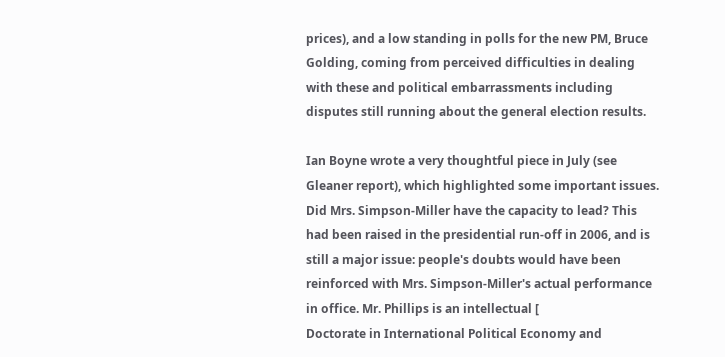prices), and a low standing in polls for the new PM, Bruce Golding, coming from perceived difficulties in dealing with these and political embarrassments including disputes still running about the general election results.

Ian Boyne wrote a very thoughtful piece in July (see Gleaner report), which highlighted some important issues. Did Mrs. Simpson-Miller have the capacity to lead? This had been raised in the presidential run-off in 2006, and is still a major issue: people's doubts would have been reinforced with Mrs. Simpson-Miller's actual performance in office. Mr. Phillips is an intellectual [
Doctorate in International Political Economy and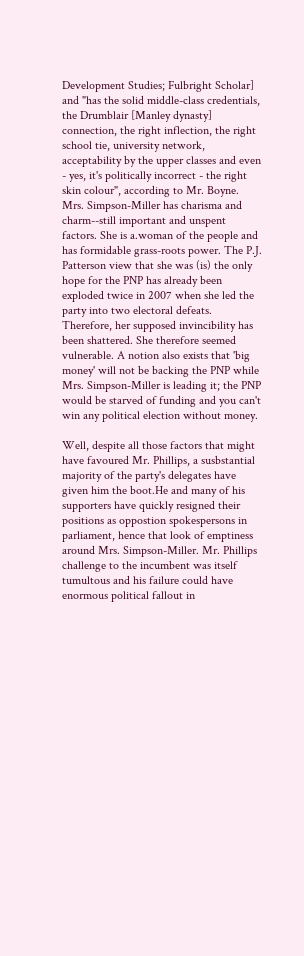Development Studies; Fulbright Scholar] and "has the solid middle-class credentials, the Drumblair [Manley dynasty] connection, the right inflection, the right school tie, university network, acceptability by the upper classes and even - yes, it's politically incorrect - the right skin colour", according to Mr. Boyne. Mrs. Simpson-Miller has charisma and charm--still important and unspent factors. She is a.woman of the people and has formidable grass-roots power. The P.J. Patterson view that she was (is) the only hope for the PNP has already been exploded twice in 2007 when she led the party into two electoral defeats. Therefore, her supposed invincibility has been shattered. She therefore seemed vulnerable. A notion also exists that 'big money' will not be backing the PNP while Mrs. Simpson-Miller is leading it; the PNP would be starved of funding and you can't win any political election without money.

Well, despite all those factors that might have favoured Mr. Phillips, a susbstantial majority of the party's delegates have given him the boot.He and many of his supporters have quickly resigned their positions as oppostion spokespersons in parliament, hence that look of emptiness around Mrs. Simpson-Miller. Mr. Phillips challenge to the incumbent was itself tumultous and his failure could have enormous political fallout in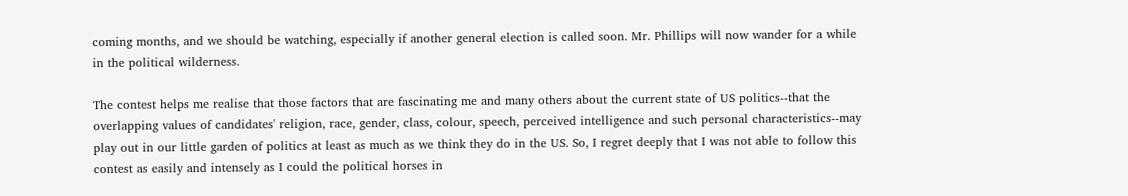coming months, and we should be watching, especially if another general election is called soon. Mr. Phillips will now wander for a while in the political wilderness.

The contest helps me realise that those factors that are fascinating me and many others about the current state of US politics--that the
overlapping values of candidates' religion, race, gender, class, colour, speech, perceived intelligence and such personal characteristics--may play out in our little garden of politics at least as much as we think they do in the US. So, I regret deeply that I was not able to follow this contest as easily and intensely as I could the political horses in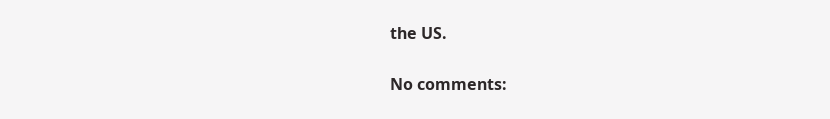the US.

No comments: